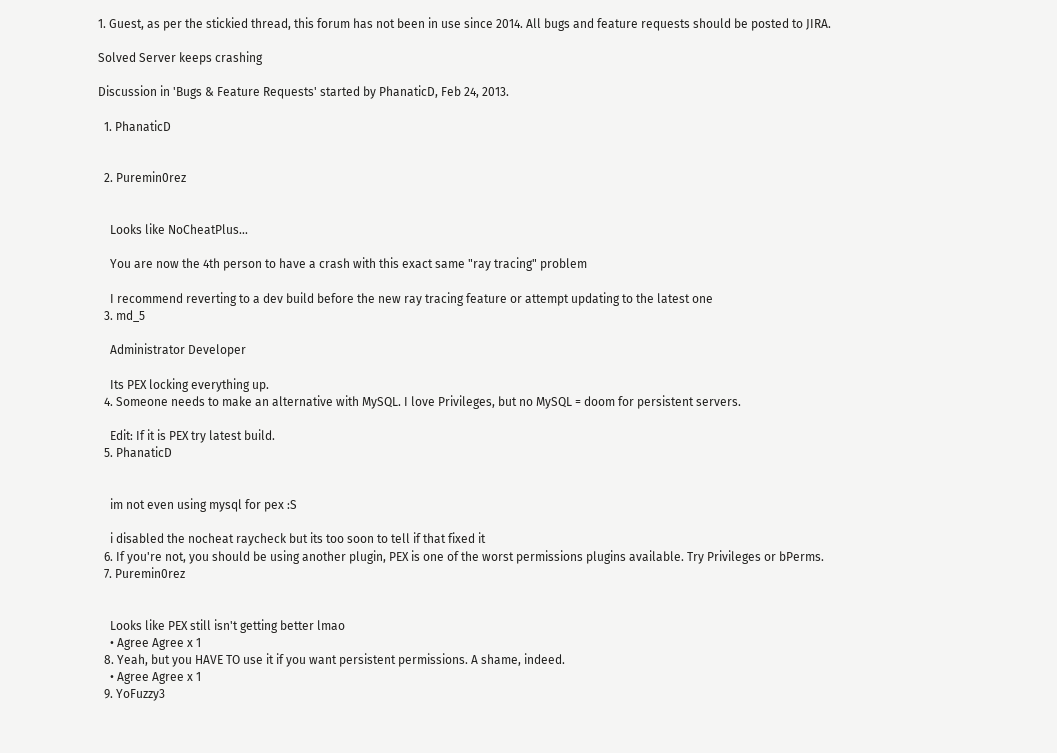1. Guest, as per the stickied thread, this forum has not been in use since 2014. All bugs and feature requests should be posted to JIRA.

Solved Server keeps crashing

Discussion in 'Bugs & Feature Requests' started by PhanaticD, Feb 24, 2013.

  1. PhanaticD


  2. Puremin0rez


    Looks like NoCheatPlus...

    You are now the 4th person to have a crash with this exact same "ray tracing" problem

    I recommend reverting to a dev build before the new ray tracing feature or attempt updating to the latest one
  3. md_5

    Administrator Developer

    Its PEX locking everything up.
  4. Someone needs to make an alternative with MySQL. I love Privileges, but no MySQL = doom for persistent servers.

    Edit: If it is PEX try latest build.
  5. PhanaticD


    im not even using mysql for pex :S

    i disabled the nocheat raycheck but its too soon to tell if that fixed it
  6. If you're not, you should be using another plugin, PEX is one of the worst permissions plugins available. Try Privileges or bPerms.
  7. Puremin0rez


    Looks like PEX still isn't getting better lmao
    • Agree Agree x 1
  8. Yeah, but you HAVE TO use it if you want persistent permissions. A shame, indeed.
    • Agree Agree x 1
  9. YoFuzzy3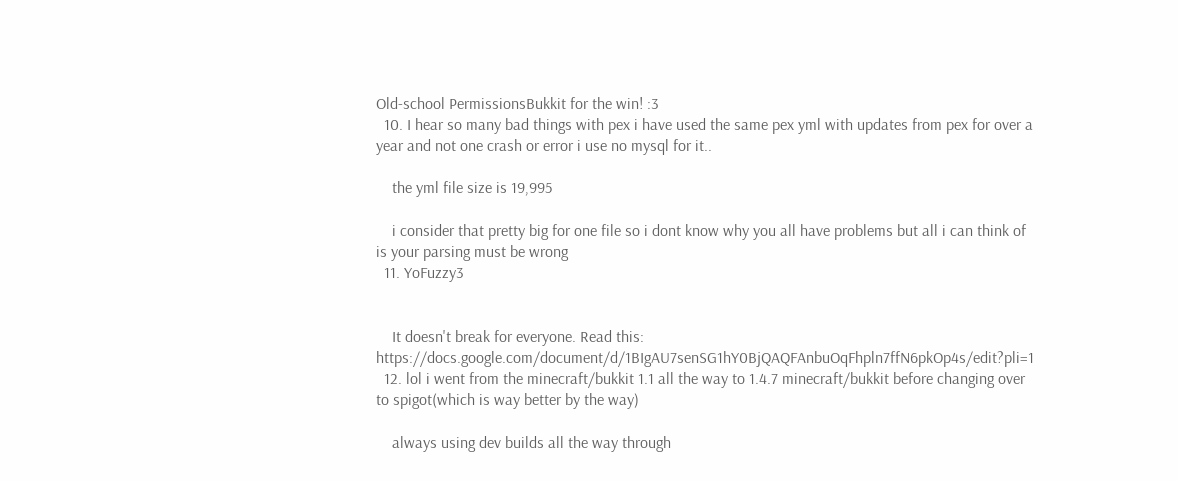Old-school PermissionsBukkit for the win! :3
  10. I hear so many bad things with pex i have used the same pex yml with updates from pex for over a year and not one crash or error i use no mysql for it..

    the yml file size is 19,995

    i consider that pretty big for one file so i dont know why you all have problems but all i can think of is your parsing must be wrong
  11. YoFuzzy3


    It doesn't break for everyone. Read this: https://docs.google.com/document/d/1BIgAU7senSG1hY0BjQAQFAnbuOqFhpln7ffN6pkOp4s/edit?pli=1
  12. lol i went from the minecraft/bukkit 1.1 all the way to 1.4.7 minecraft/bukkit before changing over to spigot(which is way better by the way)

    always using dev builds all the way through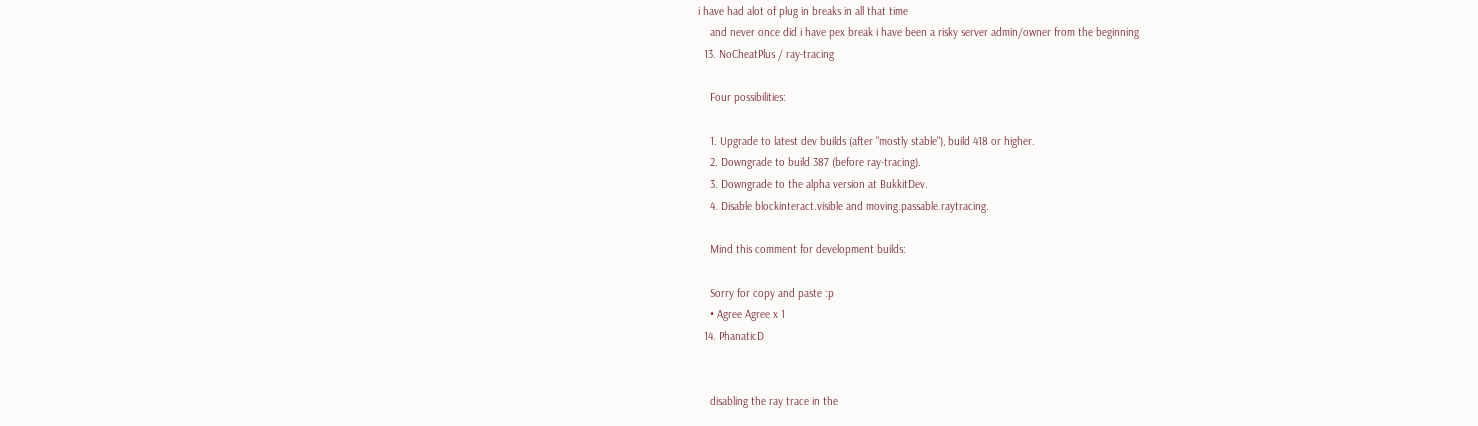i have had alot of plug in breaks in all that time
    and never once did i have pex break i have been a risky server admin/owner from the beginning
  13. NoCheatPlus / ray-tracing

    Four possibilities:

    1. Upgrade to latest dev builds (after "mostly stable"), build 418 or higher.
    2. Downgrade to build 387 (before ray-tracing).
    3. Downgrade to the alpha version at BukkitDev.
    4. Disable blockinteract.visible and moving.passable.raytracing.

    Mind this comment for development builds:

    Sorry for copy and paste :p
    • Agree Agree x 1
  14. PhanaticD


    disabling the ray trace in the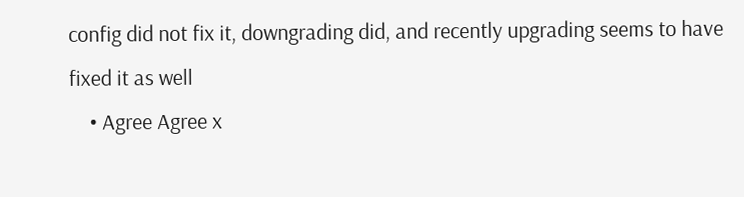config did not fix it, downgrading did, and recently upgrading seems to have fixed it as well
    • Agree Agree x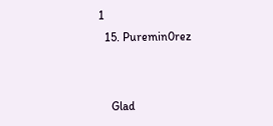1
  15. Puremin0rez


    Glad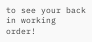to see your back in working order!